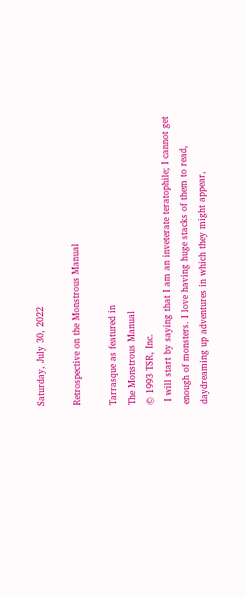Saturday, July 30, 2022

Retrospective on the Monstrous Manual

Tarrasque as featured in
The Monstrous Manual
© 1993 TSR, Inc.
 I will start by saying that I am an inveterate teratophile; I cannot get enough of monsters. I love having huge stacks of them to read, daydreaming up adventures in which they might appear,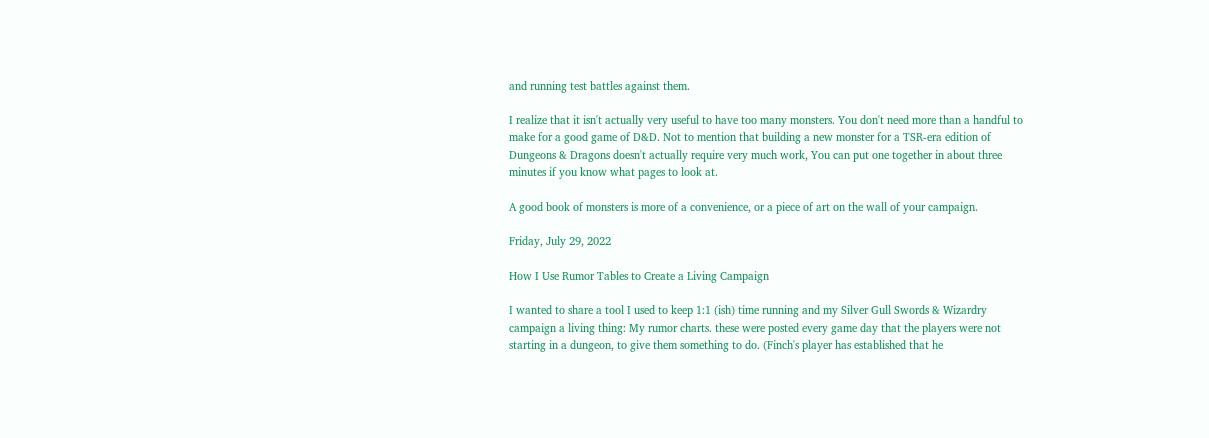and running test battles against them.

I realize that it isn't actually very useful to have too many monsters. You don't need more than a handful to make for a good game of D&D. Not to mention that building a new monster for a TSR-era edition of Dungeons & Dragons doesn't actually require very much work, You can put one together in about three minutes if you know what pages to look at.

A good book of monsters is more of a convenience, or a piece of art on the wall of your campaign.

Friday, July 29, 2022

How I Use Rumor Tables to Create a Living Campaign

I wanted to share a tool I used to keep 1:1 (ish) time running and my Silver Gull Swords & Wizardry campaign a living thing: My rumor charts. these were posted every game day that the players were not starting in a dungeon, to give them something to do. (Finch's player has established that he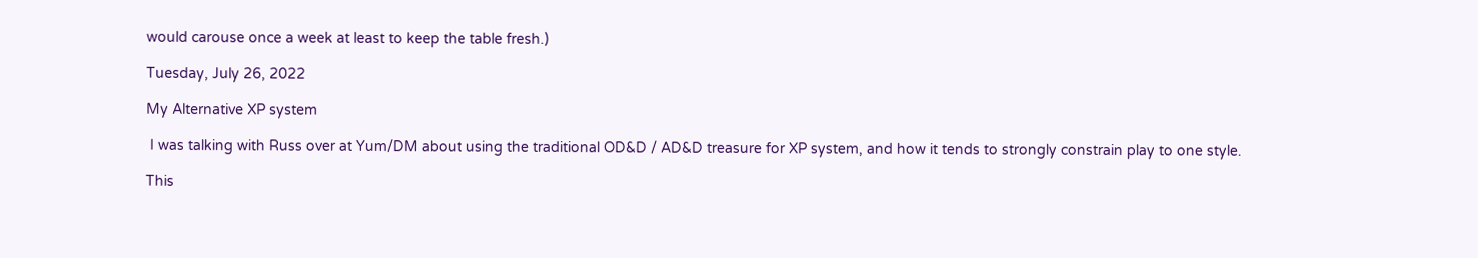would carouse once a week at least to keep the table fresh.)

Tuesday, July 26, 2022

My Alternative XP system

 I was talking with Russ over at Yum/DM about using the traditional OD&D / AD&D treasure for XP system, and how it tends to strongly constrain play to one style.

This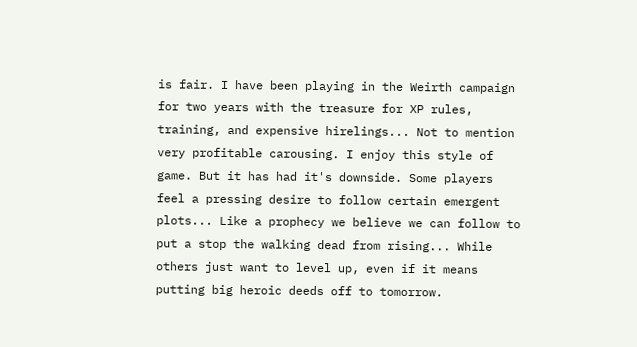is fair. I have been playing in the Weirth campaign for two years with the treasure for XP rules, training, and expensive hirelings... Not to mention very profitable carousing. I enjoy this style of game. But it has had it's downside. Some players feel a pressing desire to follow certain emergent plots... Like a prophecy we believe we can follow to put a stop the walking dead from rising... While others just want to level up, even if it means putting big heroic deeds off to tomorrow.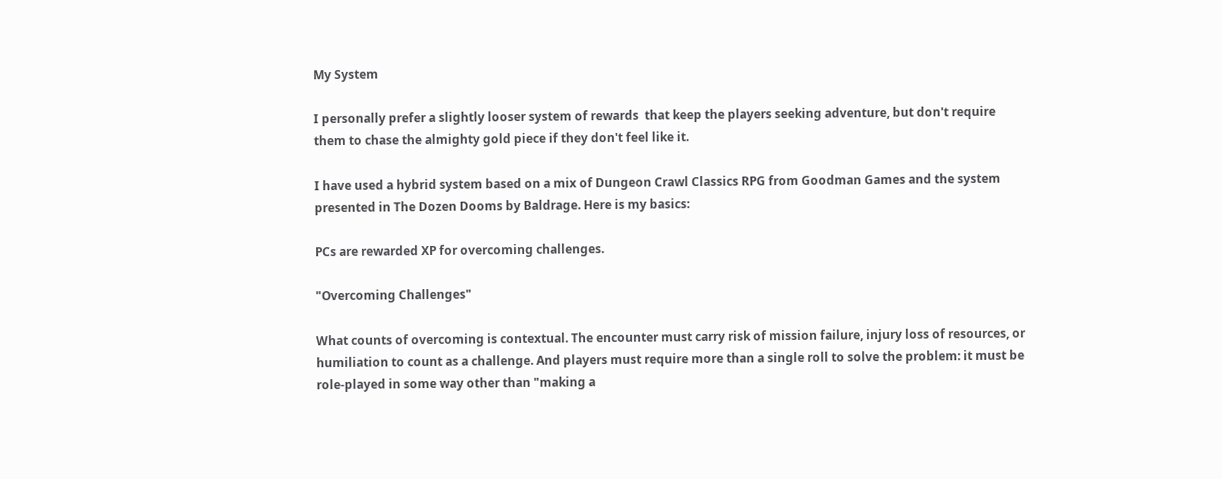My System

I personally prefer a slightly looser system of rewards  that keep the players seeking adventure, but don't require them to chase the almighty gold piece if they don't feel like it.

I have used a hybrid system based on a mix of Dungeon Crawl Classics RPG from Goodman Games and the system presented in The Dozen Dooms by Baldrage. Here is my basics:

PCs are rewarded XP for overcoming challenges.

"Overcoming Challenges"

What counts of overcoming is contextual. The encounter must carry risk of mission failure, injury loss of resources, or humiliation to count as a challenge. And players must require more than a single roll to solve the problem: it must be role-played in some way other than "making a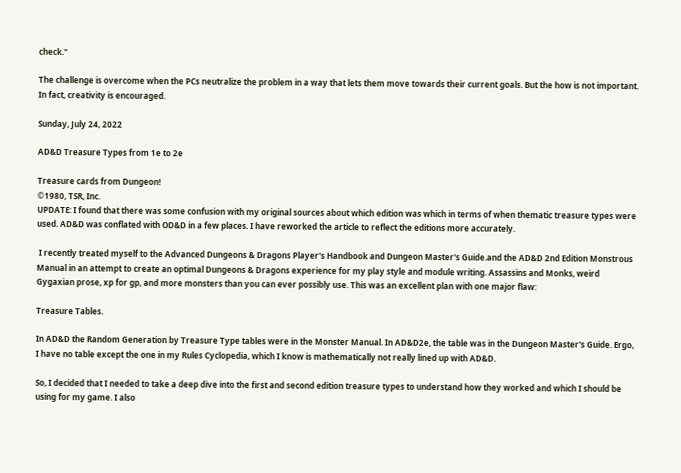check."

The challenge is overcome when the PCs neutralize the problem in a way that lets them move towards their current goals. But the how is not important. In fact, creativity is encouraged.

Sunday, July 24, 2022

AD&D Treasure Types from 1e to 2e

Treasure cards from Dungeon!
©1980, TSR, Inc.
UPDATE: I found that there was some confusion with my original sources about which edition was which in terms of when thematic treasure types were used. AD&D was conflated with OD&D in a few places. I have reworked the article to reflect the editions more accurately.

 I recently treated myself to the Advanced Dungeons & Dragons Player's Handbook and Dungeon Master's Guide.and the AD&D 2nd Edition Monstrous Manual in an attempt to create an optimal Dungeons & Dragons experience for my play style and module writing. Assassins and Monks, weird Gygaxian prose, xp for gp, and more monsters than you can ever possibly use. This was an excellent plan with one major flaw:

Treasure Tables.

In AD&D the Random Generation by Treasure Type tables were in the Monster Manual. In AD&D2e, the table was in the Dungeon Master's Guide. Ergo, I have no table except the one in my Rules Cyclopedia, which I know is mathematically not really lined up with AD&D.

So, I decided that I needed to take a deep dive into the first and second edition treasure types to understand how they worked and which I should be using for my game. I also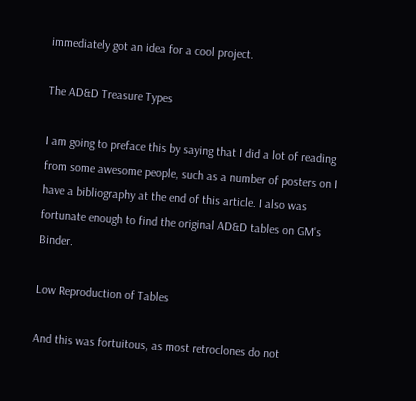immediately got an idea for a cool project.

The AD&D Treasure Types

I am going to preface this by saying that I did a lot of reading from some awesome people, such as a number of posters on I have a bibliography at the end of this article. I also was fortunate enough to find the original AD&D tables on GM's Binder.

Low Reproduction of Tables

And this was fortuitous, as most retroclones do not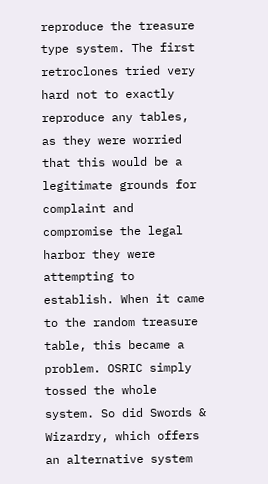reproduce the treasure type system. The first retroclones tried very hard not to exactly reproduce any tables, as they were worried that this would be a legitimate grounds for complaint and compromise the legal harbor they were attempting to establish. When it came to the random treasure table, this became a problem. OSRIC simply tossed the whole system. So did Swords & Wizardry, which offers an alternative system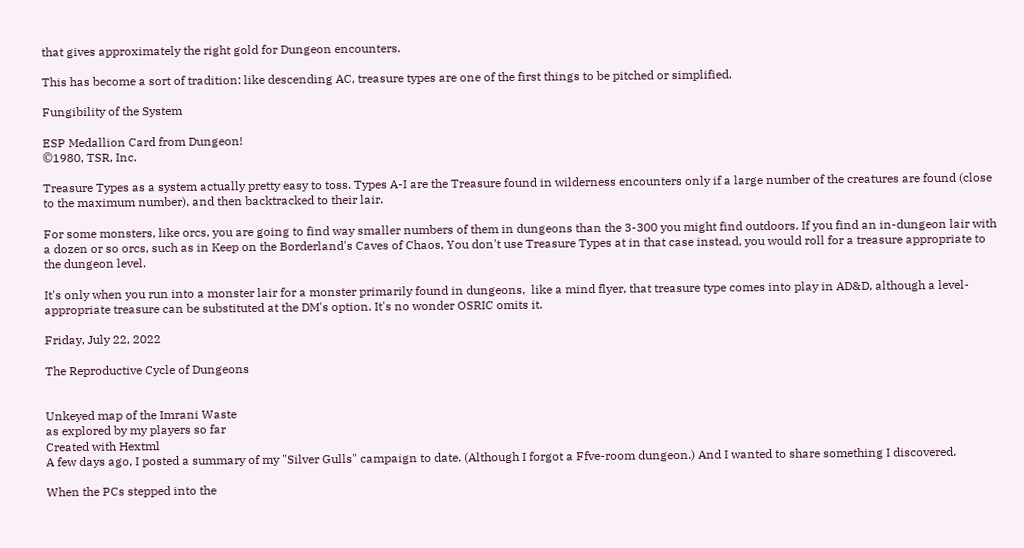that gives approximately the right gold for Dungeon encounters.

This has become a sort of tradition: like descending AC, treasure types are one of the first things to be pitched or simplified.

Fungibility of the System

ESP Medallion Card from Dungeon!
©1980, TSR, Inc.

Treasure Types as a system actually pretty easy to toss. Types A-I are the Treasure found in wilderness encounters only if a large number of the creatures are found (close to the maximum number), and then backtracked to their lair.

For some monsters, like orcs, you are going to find way smaller numbers of them in dungeons than the 3-300 you might find outdoors. If you find an in-dungeon lair with a dozen or so orcs, such as in Keep on the Borderland's Caves of Chaos, You don't use Treasure Types at in that case instead, you would roll for a treasure appropriate to the dungeon level.

It's only when you run into a monster lair for a monster primarily found in dungeons,  like a mind flyer, that treasure type comes into play in AD&D, although a level-appropriate treasure can be substituted at the DM's option. It's no wonder OSRIC omits it.

Friday, July 22, 2022

The Reproductive Cycle of Dungeons


Unkeyed map of the Imrani Waste
as explored by my players so far
Created with Hextml
A few days ago, I posted a summary of my "Silver Gulls" campaign to date. (Although I forgot a Ffve-room dungeon.) And I wanted to share something I discovered.

When the PCs stepped into the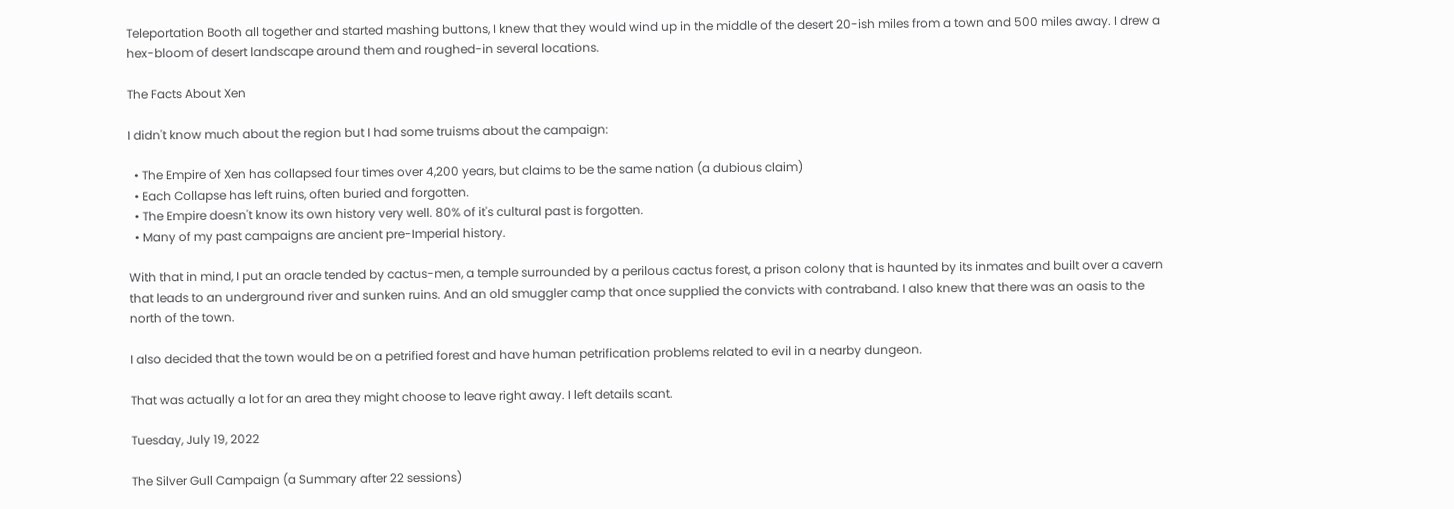Teleportation Booth all together and started mashing buttons, I knew that they would wind up in the middle of the desert 20-ish miles from a town and 500 miles away. I drew a hex-bloom of desert landscape around them and roughed-in several locations.

The Facts About Xen

I didn't know much about the region but I had some truisms about the campaign:

  • The Empire of Xen has collapsed four times over 4,200 years, but claims to be the same nation (a dubious claim)
  • Each Collapse has left ruins, often buried and forgotten.
  • The Empire doesn't know its own history very well. 80% of it's cultural past is forgotten.
  • Many of my past campaigns are ancient pre-Imperial history.

With that in mind, I put an oracle tended by cactus-men, a temple surrounded by a perilous cactus forest, a prison colony that is haunted by its inmates and built over a cavern that leads to an underground river and sunken ruins. And an old smuggler camp that once supplied the convicts with contraband. I also knew that there was an oasis to the north of the town.

I also decided that the town would be on a petrified forest and have human petrification problems related to evil in a nearby dungeon.

That was actually a lot for an area they might choose to leave right away. I left details scant.

Tuesday, July 19, 2022

The Silver Gull Campaign (a Summary after 22 sessions)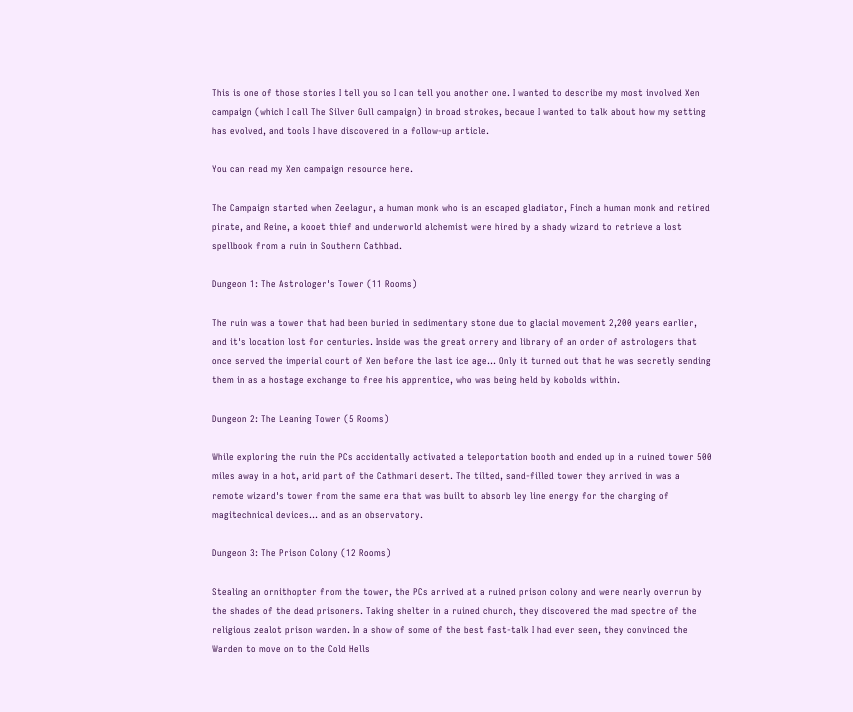This is one of those stories I tell you so I can tell you another one. I wanted to describe my most involved Xen campaign (which I call The Silver Gull campaign) in broad strokes, becaue I wanted to talk about how my setting has evolved, and tools I have discovered in a follow-up article.

You can read my Xen campaign resource here.

The Campaign started when Zeelagur, a human monk who is an escaped gladiator, Finch a human monk and retired pirate, and Reine, a kooet thief and underworld alchemist were hired by a shady wizard to retrieve a lost spellbook from a ruin in Southern Cathbad.

Dungeon 1: The Astrologer's Tower (11 Rooms)

The ruin was a tower that had been buried in sedimentary stone due to glacial movement 2,200 years earlier, and it's location lost for centuries. Inside was the great orrery and library of an order of astrologers that once served the imperial court of Xen before the last ice age... Only it turned out that he was secretly sending them in as a hostage exchange to free his apprentice, who was being held by kobolds within.

Dungeon 2: The Leaning Tower (5 Rooms)

While exploring the ruin the PCs accidentally activated a teleportation booth and ended up in a ruined tower 500 miles away in a hot, arid part of the Cathmari desert. The tilted, sand-filled tower they arrived in was a remote wizard's tower from the same era that was built to absorb ley line energy for the charging of magitechnical devices... and as an observatory.

Dungeon 3: The Prison Colony (12 Rooms)

Stealing an ornithopter from the tower, the PCs arrived at a ruined prison colony and were nearly overrun by the shades of the dead prisoners. Taking shelter in a ruined church, they discovered the mad spectre of the religious zealot prison warden. In a show of some of the best fast-talk I had ever seen, they convinced the Warden to move on to the Cold Hells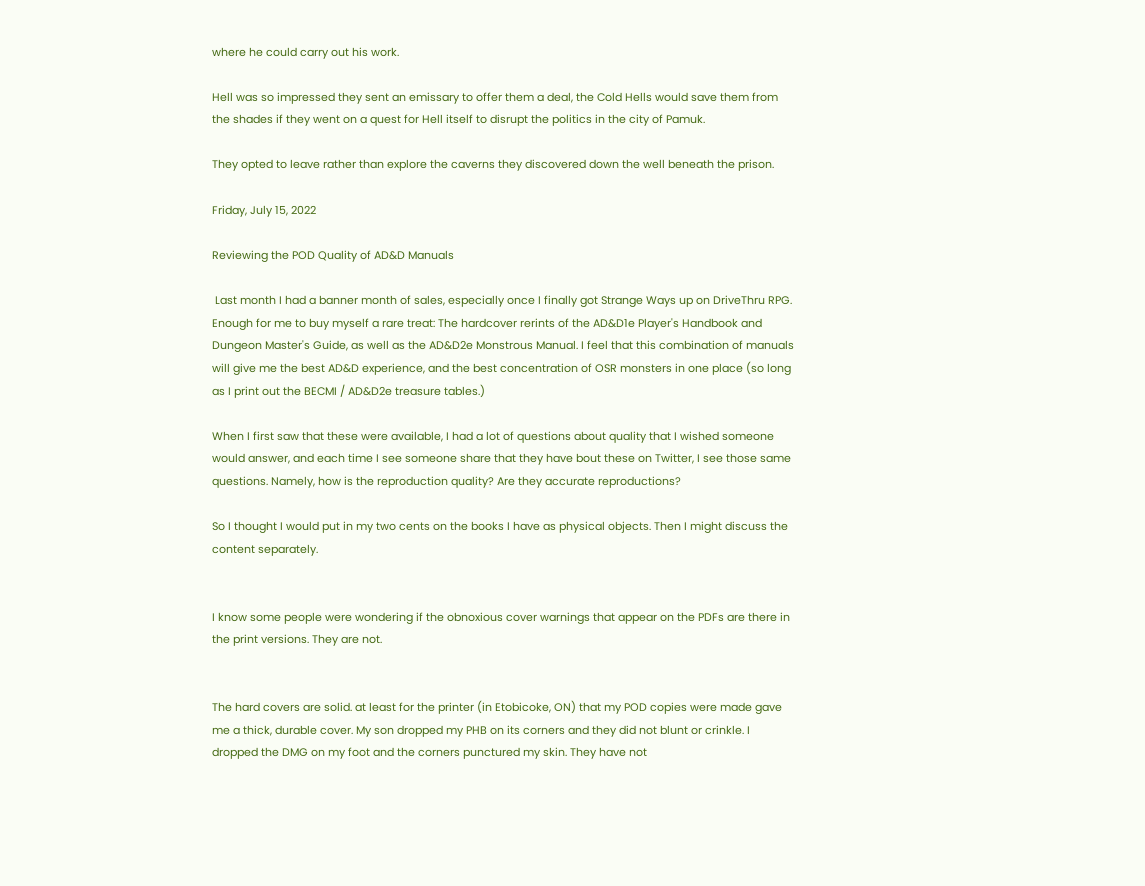where he could carry out his work.

Hell was so impressed they sent an emissary to offer them a deal, the Cold Hells would save them from the shades if they went on a quest for Hell itself to disrupt the politics in the city of Pamuk.

They opted to leave rather than explore the caverns they discovered down the well beneath the prison.

Friday, July 15, 2022

Reviewing the POD Quality of AD&D Manuals

 Last month I had a banner month of sales, especially once I finally got Strange Ways up on DriveThru RPG. Enough for me to buy myself a rare treat: The hardcover rerints of the AD&D1e Player's Handbook and Dungeon Master's Guide, as well as the AD&D2e Monstrous Manual. I feel that this combination of manuals will give me the best AD&D experience, and the best concentration of OSR monsters in one place (so long as I print out the BECMI / AD&D2e treasure tables.)

When I first saw that these were available, I had a lot of questions about quality that I wished someone would answer, and each time I see someone share that they have bout these on Twitter, I see those same questions. Namely, how is the reproduction quality? Are they accurate reproductions?

So I thought I would put in my two cents on the books I have as physical objects. Then I might discuss the content separately.


I know some people were wondering if the obnoxious cover warnings that appear on the PDFs are there in the print versions. They are not.


The hard covers are solid. at least for the printer (in Etobicoke, ON) that my POD copies were made gave me a thick, durable cover. My son dropped my PHB on its corners and they did not blunt or crinkle. I dropped the DMG on my foot and the corners punctured my skin. They have not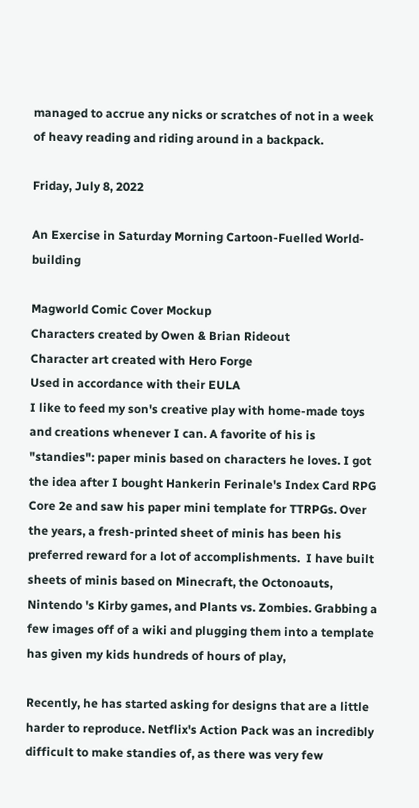managed to accrue any nicks or scratches of not in a week of heavy reading and riding around in a backpack.

Friday, July 8, 2022

An Exercise in Saturday Morning Cartoon-Fuelled World-building

Magworld Comic Cover Mockup
Characters created by Owen & Brian Rideout
Character art created with Hero Forge
Used in accordance with their EULA
I like to feed my son's creative play with home-made toys and creations whenever I can. A favorite of his is "standies": paper minis based on characters he loves. I got the idea after I bought Hankerin Ferinale's Index Card RPG Core 2e and saw his paper mini template for TTRPGs. Over the years, a fresh-printed sheet of minis has been his preferred reward for a lot of accomplishments.  I have built sheets of minis based on Minecraft, the Octonoauts, Nintendo 's Kirby games, and Plants vs. Zombies. Grabbing a few images off of a wiki and plugging them into a template has given my kids hundreds of hours of play,

Recently, he has started asking for designs that are a little harder to reproduce. Netflix's Action Pack was an incredibly difficult to make standies of, as there was very few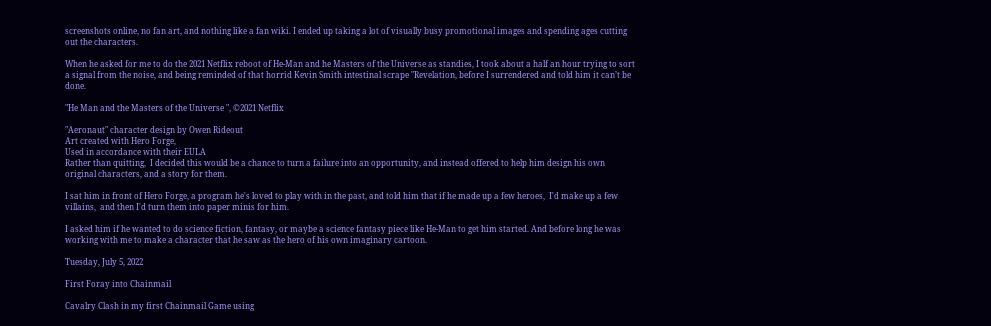screenshots online, no fan art, and nothing like a fan wiki. I ended up taking a lot of visually busy promotional images and spending ages cutting out the characters.

When he asked for me to do the 2021 Netflix reboot of He-Man and he Masters of the Universe as standies, I took about a half an hour trying to sort a signal from the noise, and being reminded of that horrid Kevin Smith intestinal scrape "Revelation, before I surrendered and told him it can’t be done.

"He Man and the Masters of the Universe ", ©2021 Netflix

"Aeronaut" character design by Owen Rideout
Art created with Hero Forge,
Used in accordance with their EULA
Rather than quitting,  I decided this would be a chance to turn a failure into an opportunity, and instead offered to help him design his own original characters, and a story for them.

I sat him in front of Hero Forge, a program he's loved to play with in the past, and told him that if he made up a few heroes,  I'd make up a few villains,  and then I'd turn them into paper minis for him.

I asked him if he wanted to do science fiction, fantasy, or maybe a science fantasy piece like He-Man to get him started. And before long he was working with me to make a character that he saw as the hero of his own imaginary cartoon.

Tuesday, July 5, 2022

First Foray into Chainmail

Cavalry Clash in my first Chainmail Game using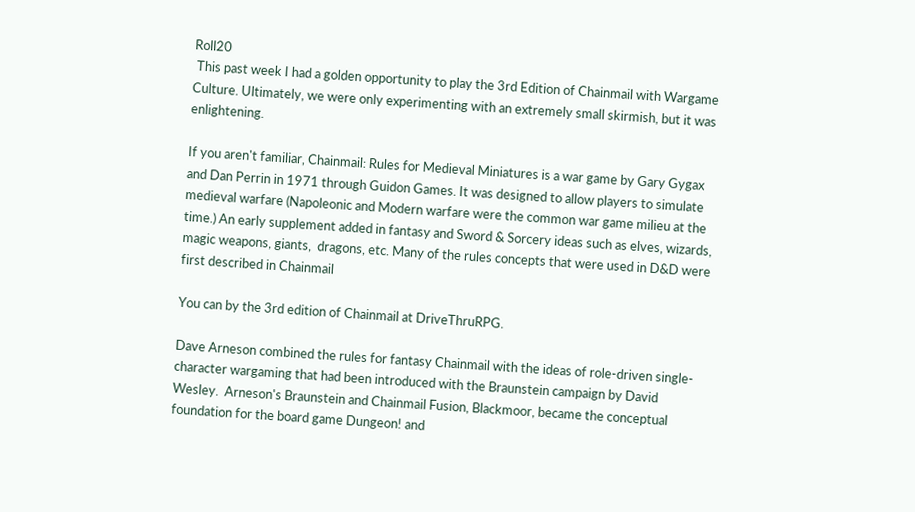Roll20
 This past week I had a golden opportunity to play the 3rd Edition of Chainmail with Wargame Culture. Ultimately, we were only experimenting with an extremely small skirmish, but it was enlightening.

If you aren't familiar, Chainmail: Rules for Medieval Miniatures is a war game by Gary Gygax and Dan Perrin in 1971 through Guidon Games. It was designed to allow players to simulate medieval warfare (Napoleonic and Modern warfare were the common war game milieu at the time.) An early supplement added in fantasy and Sword & Sorcery ideas such as elves, wizards, magic weapons, giants,  dragons, etc. Many of the rules concepts that were used in D&D were first described in Chainmail

You can by the 3rd edition of Chainmail at DriveThruRPG.

Dave Arneson combined the rules for fantasy Chainmail with the ideas of role-driven single-character wargaming that had been introduced with the Braunstein campaign by David Wesley.  Arneson's Braunstein and Chainmail Fusion, Blackmoor, became the conceptual foundation for the board game Dungeon! and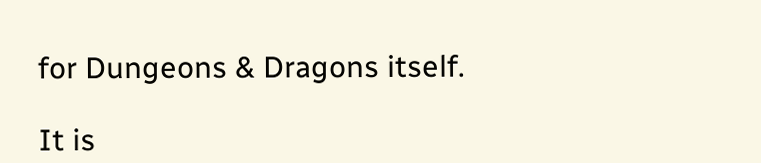for Dungeons & Dragons itself.

It is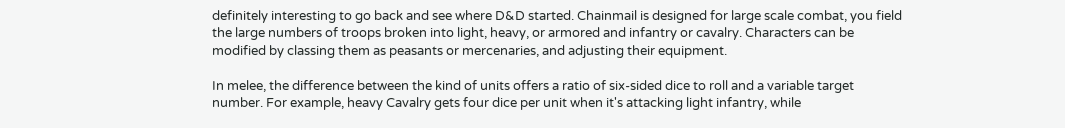definitely interesting to go back and see where D&D started. Chainmail is designed for large scale combat, you field the large numbers of troops broken into light, heavy, or armored and infantry or cavalry. Characters can be modified by classing them as peasants or mercenaries, and adjusting their equipment.

In melee, the difference between the kind of units offers a ratio of six-sided dice to roll and a variable target number. For example, heavy Cavalry gets four dice per unit when it's attacking light infantry, while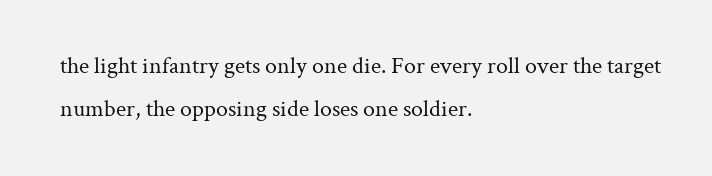the light infantry gets only one die. For every roll over the target number, the opposing side loses one soldier.